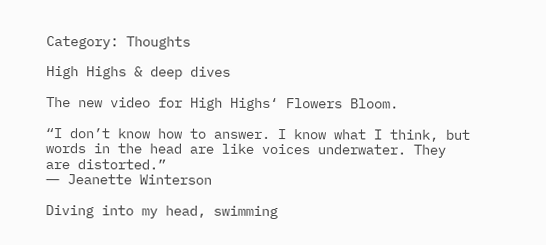Category: Thoughts

High Highs & deep dives

The new video for High Highs‘ Flowers Bloom.

“I don’t know how to answer. I know what I think, but words in the head are like voices underwater. They are distorted.”
― Jeanette Winterson

Diving into my head, swimming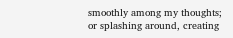smoothly among my thoughts; or splashing around, creating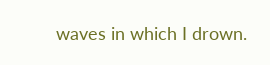waves in which I drown.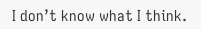I don’t know what I think.